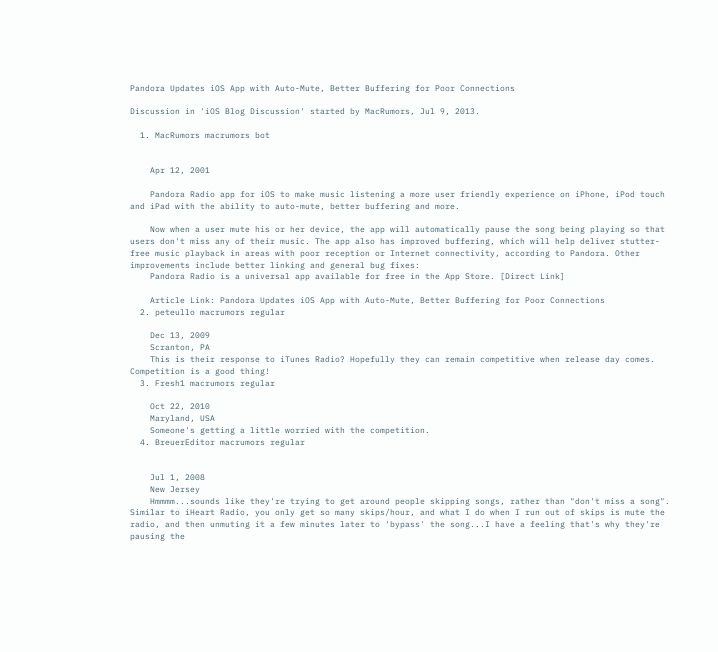Pandora Updates iOS App with Auto-Mute, Better Buffering for Poor Connections

Discussion in 'iOS Blog Discussion' started by MacRumors, Jul 9, 2013.

  1. MacRumors macrumors bot


    Apr 12, 2001

    Pandora Radio app for iOS to make music listening a more user friendly experience on iPhone, iPod touch and iPad with the ability to auto-mute, better buffering and more.

    Now when a user mute his or her device, the app will automatically pause the song being playing so that users don't miss any of their music. The app also has improved buffering, which will help deliver stutter-free music playback in areas with poor reception or Internet connectivity, according to Pandora. Other improvements include better linking and general bug fixes:
    Pandora Radio is a universal app available for free in the App Store. [Direct Link]

    Article Link: Pandora Updates iOS App with Auto-Mute, Better Buffering for Poor Connections
  2. peteullo macrumors regular

    Dec 13, 2009
    Scranton, PA
    This is their response to iTunes Radio? Hopefully they can remain competitive when release day comes. Competition is a good thing!
  3. Fresh1 macrumors regular

    Oct 22, 2010
    Maryland, USA
    Someone's getting a little worried with the competition.
  4. BreuerEditor macrumors regular


    Jul 1, 2008
    New Jersey
    Hmmmm...sounds like they're trying to get around people skipping songs, rather than "don't miss a song". Similar to iHeart Radio, you only get so many skips/hour, and what I do when I run out of skips is mute the radio, and then unmuting it a few minutes later to 'bypass' the song...I have a feeling that's why they're pausing the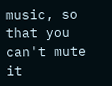music, so that you can't mute it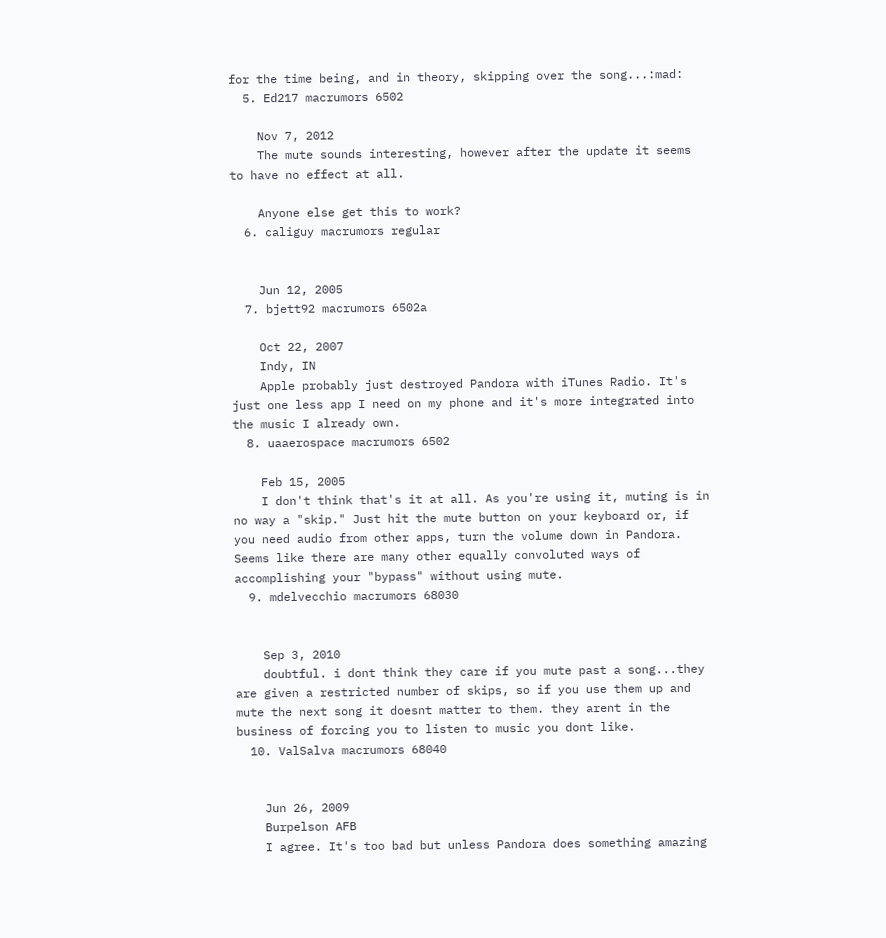for the time being, and in theory, skipping over the song...:mad:
  5. Ed217 macrumors 6502

    Nov 7, 2012
    The mute sounds interesting, however after the update it seems to have no effect at all.

    Anyone else get this to work?
  6. caliguy macrumors regular


    Jun 12, 2005
  7. bjett92 macrumors 6502a

    Oct 22, 2007
    Indy, IN
    Apple probably just destroyed Pandora with iTunes Radio. It's just one less app I need on my phone and it's more integrated into the music I already own.
  8. uaaerospace macrumors 6502

    Feb 15, 2005
    I don't think that's it at all. As you're using it, muting is in no way a "skip." Just hit the mute button on your keyboard or, if you need audio from other apps, turn the volume down in Pandora. Seems like there are many other equally convoluted ways of accomplishing your "bypass" without using mute.
  9. mdelvecchio macrumors 68030


    Sep 3, 2010
    doubtful. i dont think they care if you mute past a song...they are given a restricted number of skips, so if you use them up and mute the next song it doesnt matter to them. they arent in the business of forcing you to listen to music you dont like.
  10. ValSalva macrumors 68040


    Jun 26, 2009
    Burpelson AFB
    I agree. It's too bad but unless Pandora does something amazing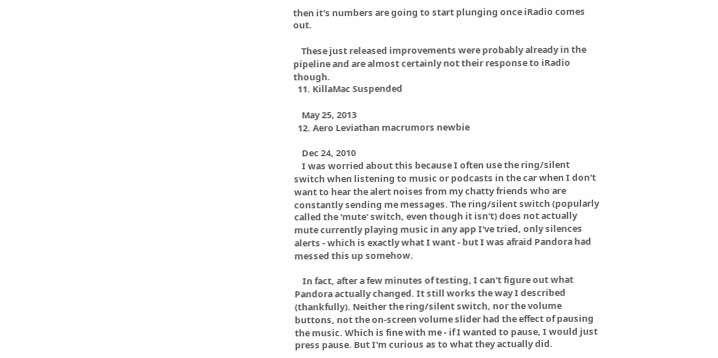then it's numbers are going to start plunging once iRadio comes out.

    These just released improvements were probably already in the pipeline and are almost certainly not their response to iRadio though.
  11. KillaMac Suspended

    May 25, 2013
  12. Aero Leviathan macrumors newbie

    Dec 24, 2010
    I was worried about this because I often use the ring/silent switch when listening to music or podcasts in the car when I don't want to hear the alert noises from my chatty friends who are constantly sending me messages. The ring/silent switch (popularly called the 'mute' switch, even though it isn't) does not actually mute currently playing music in any app I've tried, only silences alerts - which is exactly what I want - but I was afraid Pandora had messed this up somehow.

    In fact, after a few minutes of testing, I can't figure out what Pandora actually changed. It still works the way I described (thankfully). Neither the ring/silent switch, nor the volume buttons, not the on-screen volume slider had the effect of pausing the music. Which is fine with me - if I wanted to pause, I would just press pause. But I'm curious as to what they actually did.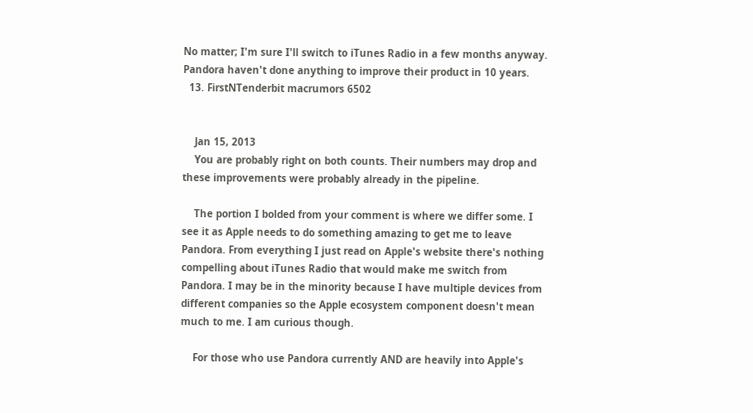No matter; I'm sure I'll switch to iTunes Radio in a few months anyway. Pandora haven't done anything to improve their product in 10 years.
  13. FirstNTenderbit macrumors 6502


    Jan 15, 2013
    You are probably right on both counts. Their numbers may drop and these improvements were probably already in the pipeline.

    The portion I bolded from your comment is where we differ some. I see it as Apple needs to do something amazing to get me to leave Pandora. From everything I just read on Apple's website there's nothing compelling about iTunes Radio that would make me switch from Pandora. I may be in the minority because I have multiple devices from different companies so the Apple ecosystem component doesn't mean much to me. I am curious though.

    For those who use Pandora currently AND are heavily into Apple's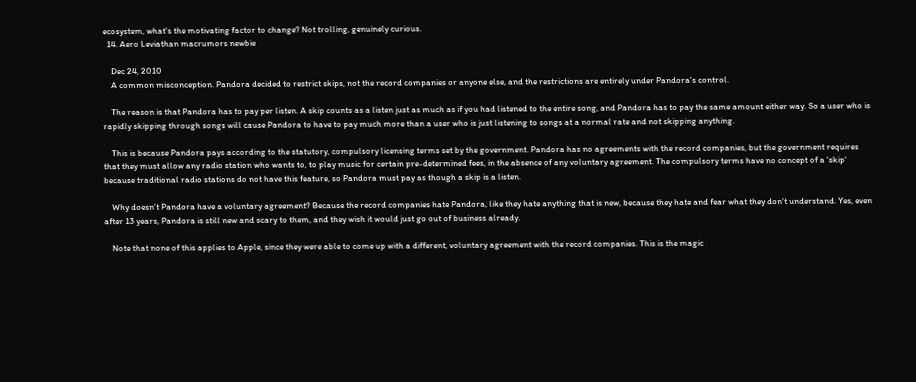ecosystem, what's the motivating factor to change? Not trolling, genuinely curious.
  14. Aero Leviathan macrumors newbie

    Dec 24, 2010
    A common misconception. Pandora decided to restrict skips, not the record companies or anyone else, and the restrictions are entirely under Pandora's control.

    The reason is that Pandora has to pay per listen. A skip counts as a listen just as much as if you had listened to the entire song, and Pandora has to pay the same amount either way. So a user who is rapidly skipping through songs will cause Pandora to have to pay much more than a user who is just listening to songs at a normal rate and not skipping anything.

    This is because Pandora pays according to the statutory, compulsory licensing terms set by the government. Pandora has no agreements with the record companies, but the government requires that they must allow any radio station who wants to, to play music for certain pre-determined fees, in the absence of any voluntary agreement. The compulsory terms have no concept of a 'skip' because traditional radio stations do not have this feature, so Pandora must pay as though a skip is a listen.

    Why doesn't Pandora have a voluntary agreement? Because the record companies hate Pandora, like they hate anything that is new, because they hate and fear what they don't understand. Yes, even after 13 years, Pandora is still new and scary to them, and they wish it would just go out of business already.

    Note that none of this applies to Apple, since they were able to come up with a different, voluntary agreement with the record companies. This is the magic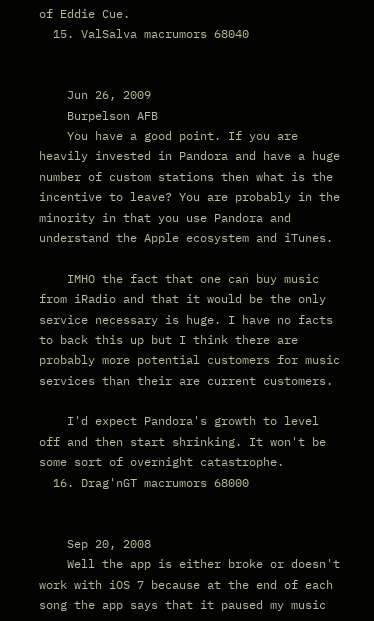of Eddie Cue.
  15. ValSalva macrumors 68040


    Jun 26, 2009
    Burpelson AFB
    You have a good point. If you are heavily invested in Pandora and have a huge number of custom stations then what is the incentive to leave? You are probably in the minority in that you use Pandora and understand the Apple ecosystem and iTunes.

    IMHO the fact that one can buy music from iRadio and that it would be the only service necessary is huge. I have no facts to back this up but I think there are probably more potential customers for music services than their are current customers.

    I'd expect Pandora's growth to level off and then start shrinking. It won't be some sort of overnight catastrophe.
  16. Drag'nGT macrumors 68000


    Sep 20, 2008
    Well the app is either broke or doesn't work with iOS 7 because at the end of each song the app says that it paused my music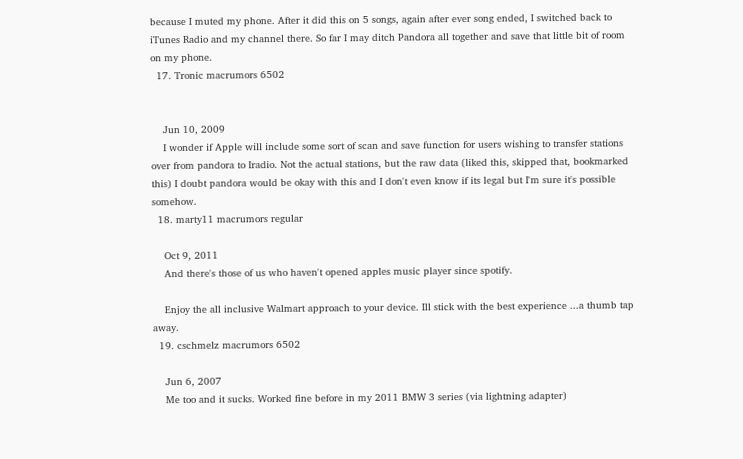because I muted my phone. After it did this on 5 songs, again after ever song ended, I switched back to iTunes Radio and my channel there. So far I may ditch Pandora all together and save that little bit of room on my phone.
  17. Tronic macrumors 6502


    Jun 10, 2009
    I wonder if Apple will include some sort of scan and save function for users wishing to transfer stations over from pandora to Iradio. Not the actual stations, but the raw data (liked this, skipped that, bookmarked this) I doubt pandora would be okay with this and I don't even know if its legal but I'm sure it's possible somehow.
  18. marty11 macrumors regular

    Oct 9, 2011
    And there's those of us who haven't opened apples music player since spotify.

    Enjoy the all inclusive Walmart approach to your device. Ill stick with the best experience ...a thumb tap away.
  19. cschmelz macrumors 6502

    Jun 6, 2007
    Me too and it sucks. Worked fine before in my 2011 BMW 3 series (via lightning adapter)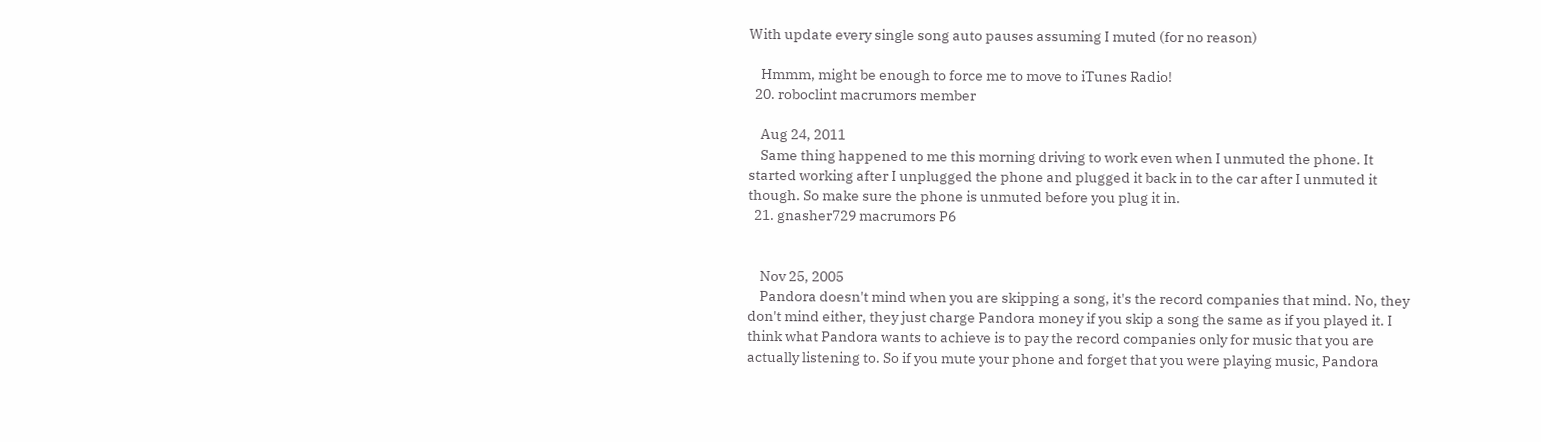With update every single song auto pauses assuming I muted (for no reason)

    Hmmm, might be enough to force me to move to iTunes Radio!
  20. roboclint macrumors member

    Aug 24, 2011
    Same thing happened to me this morning driving to work even when I unmuted the phone. It started working after I unplugged the phone and plugged it back in to the car after I unmuted it though. So make sure the phone is unmuted before you plug it in.
  21. gnasher729 macrumors P6


    Nov 25, 2005
    Pandora doesn't mind when you are skipping a song, it's the record companies that mind. No, they don't mind either, they just charge Pandora money if you skip a song the same as if you played it. I think what Pandora wants to achieve is to pay the record companies only for music that you are actually listening to. So if you mute your phone and forget that you were playing music, Pandora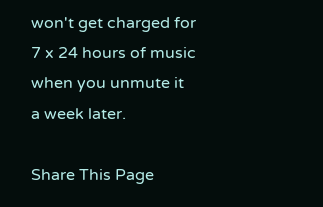won't get charged for 7 x 24 hours of music when you unmute it a week later.

Share This Page